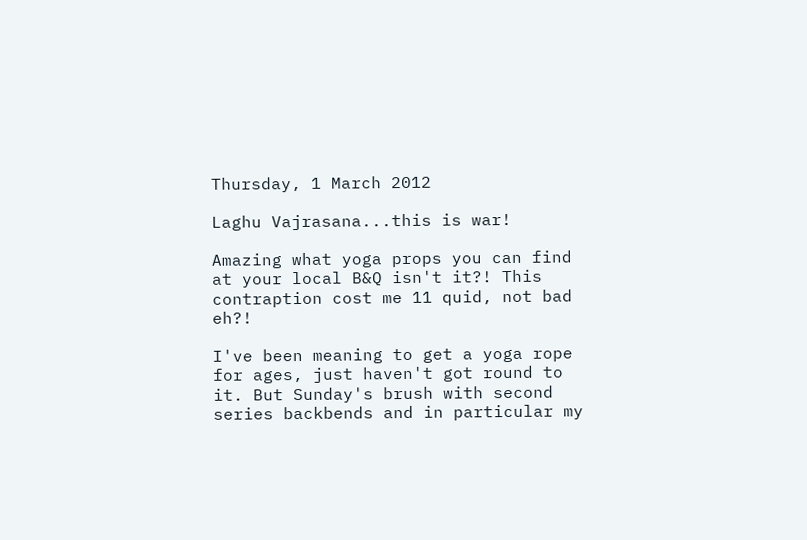Thursday, 1 March 2012

Laghu Vajrasana...this is war!

Amazing what yoga props you can find at your local B&Q isn't it?! This contraption cost me 11 quid, not bad eh?!

I've been meaning to get a yoga rope for ages, just haven't got round to it. But Sunday's brush with second series backbends and in particular my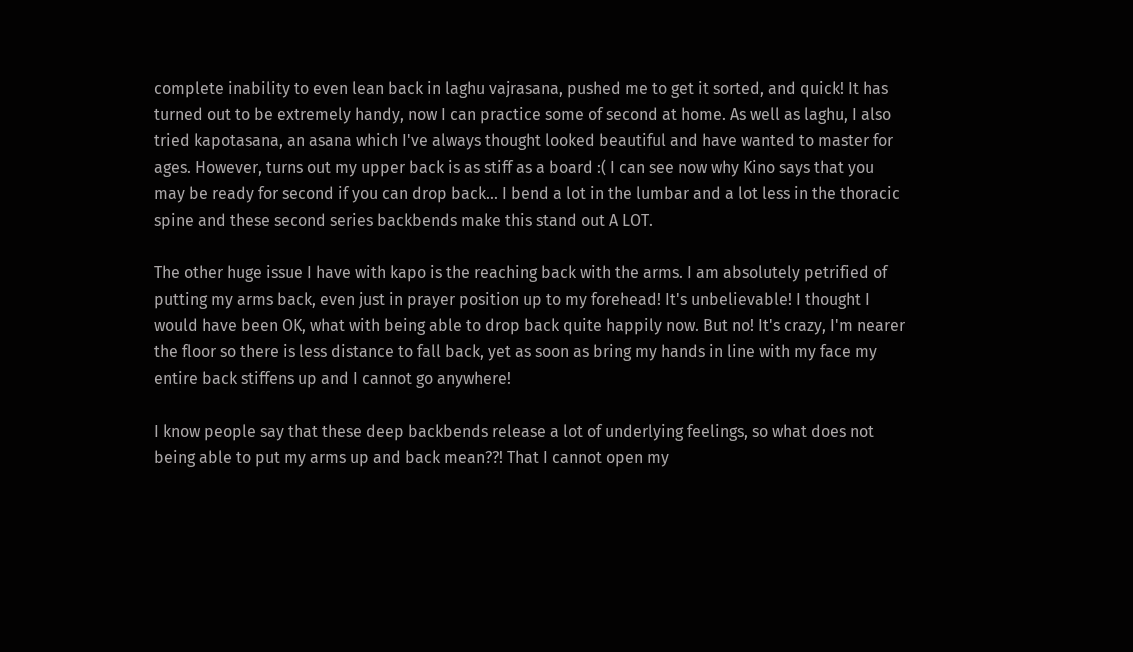complete inability to even lean back in laghu vajrasana, pushed me to get it sorted, and quick! It has turned out to be extremely handy, now I can practice some of second at home. As well as laghu, I also tried kapotasana, an asana which I've always thought looked beautiful and have wanted to master for ages. However, turns out my upper back is as stiff as a board :( I can see now why Kino says that you may be ready for second if you can drop back... I bend a lot in the lumbar and a lot less in the thoracic spine and these second series backbends make this stand out A LOT.

The other huge issue I have with kapo is the reaching back with the arms. I am absolutely petrified of putting my arms back, even just in prayer position up to my forehead! It's unbelievable! I thought I would have been OK, what with being able to drop back quite happily now. But no! It's crazy, I'm nearer the floor so there is less distance to fall back, yet as soon as bring my hands in line with my face my entire back stiffens up and I cannot go anywhere!

I know people say that these deep backbends release a lot of underlying feelings, so what does not being able to put my arms up and back mean??! That I cannot open my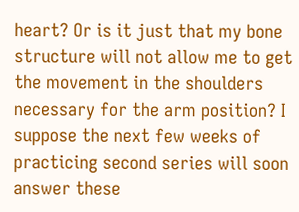heart? Or is it just that my bone structure will not allow me to get the movement in the shoulders necessary for the arm position? I suppose the next few weeks of practicing second series will soon answer these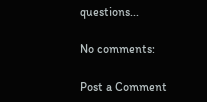questions...

No comments:

Post a Comment